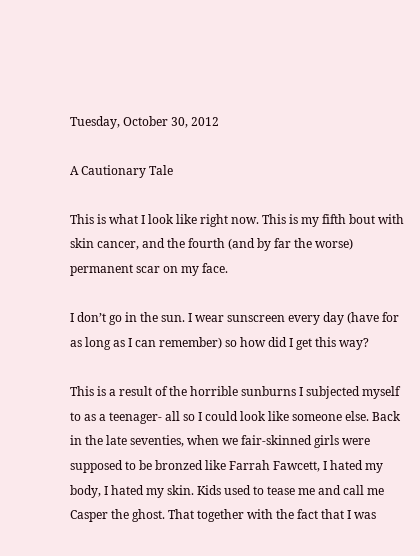Tuesday, October 30, 2012

A Cautionary Tale

This is what I look like right now. This is my fifth bout with skin cancer, and the fourth (and by far the worse) permanent scar on my face.

I don’t go in the sun. I wear sunscreen every day (have for as long as I can remember) so how did I get this way?

This is a result of the horrible sunburns I subjected myself to as a teenager- all so I could look like someone else. Back in the late seventies, when we fair-skinned girls were supposed to be bronzed like Farrah Fawcett, I hated my body, I hated my skin. Kids used to tease me and call me Casper the ghost. That together with the fact that I was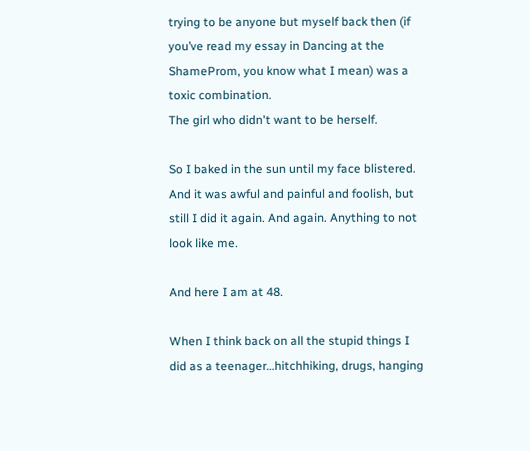trying to be anyone but myself back then (if you’ve read my essay in Dancing at the ShameProm, you know what I mean) was a toxic combination.
The girl who didn't want to be herself.

So I baked in the sun until my face blistered. And it was awful and painful and foolish, but still I did it again. And again. Anything to not look like me.

And here I am at 48.

When I think back on all the stupid things I did as a teenager…hitchhiking, drugs, hanging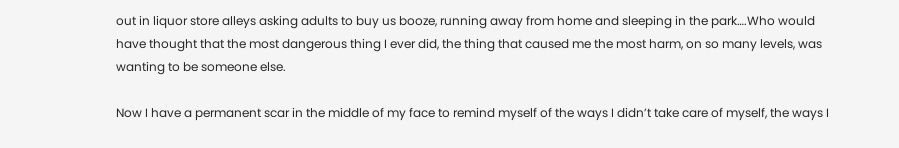out in liquor store alleys asking adults to buy us booze, running away from home and sleeping in the park….Who would have thought that the most dangerous thing I ever did, the thing that caused me the most harm, on so many levels, was wanting to be someone else.

Now I have a permanent scar in the middle of my face to remind myself of the ways I didn’t take care of myself, the ways I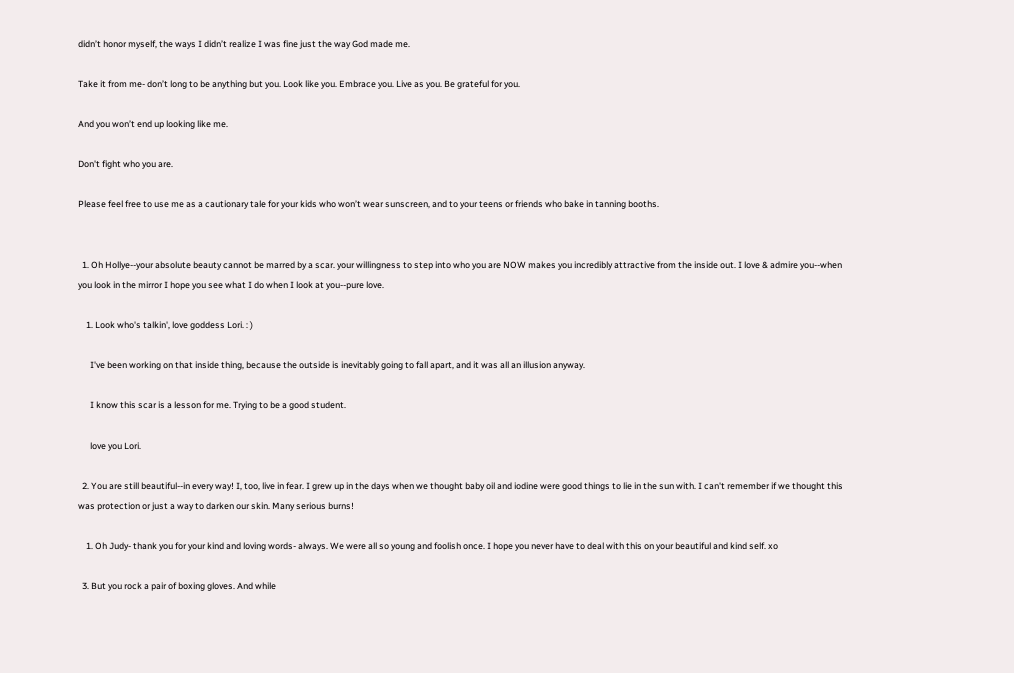didn’t honor myself, the ways I didn’t realize I was fine just the way God made me.

Take it from me- don’t long to be anything but you. Look like you. Embrace you. Live as you. Be grateful for you.

And you won’t end up looking like me.

Don't fight who you are.

Please feel free to use me as a cautionary tale for your kids who won’t wear sunscreen, and to your teens or friends who bake in tanning booths.


  1. Oh Hollye--your absolute beauty cannot be marred by a scar. your willingness to step into who you are NOW makes you incredibly attractive from the inside out. I love & admire you--when you look in the mirror I hope you see what I do when I look at you--pure love.

    1. Look who's talkin', love goddess Lori. : )

      I've been working on that inside thing, because the outside is inevitably going to fall apart, and it was all an illusion anyway.

      I know this scar is a lesson for me. Trying to be a good student.

      love you Lori.

  2. You are still beautiful--in every way! I, too, live in fear. I grew up in the days when we thought baby oil and iodine were good things to lie in the sun with. I can't remember if we thought this was protection or just a way to darken our skin. Many serious burns!

    1. Oh Judy- thank you for your kind and loving words- always. We were all so young and foolish once. I hope you never have to deal with this on your beautiful and kind self. xo

  3. But you rock a pair of boxing gloves. And while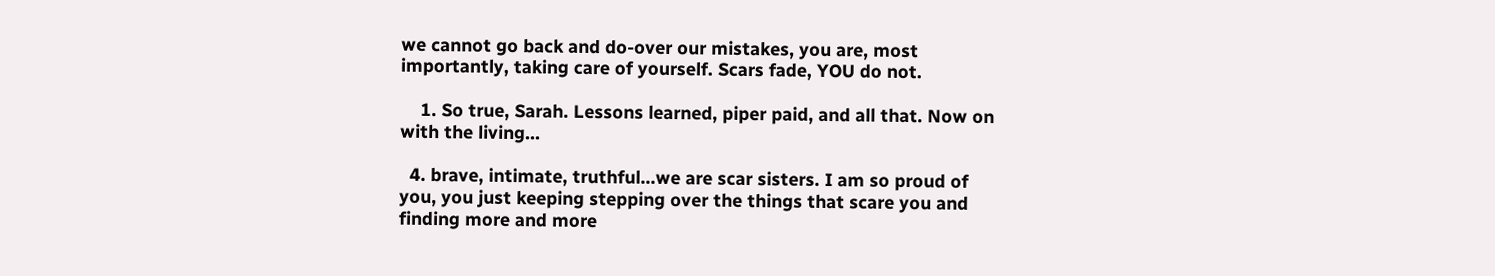we cannot go back and do-over our mistakes, you are, most importantly, taking care of yourself. Scars fade, YOU do not.

    1. So true, Sarah. Lessons learned, piper paid, and all that. Now on with the living...

  4. brave, intimate, truthful…we are scar sisters. I am so proud of you, you just keeping stepping over the things that scare you and finding more and more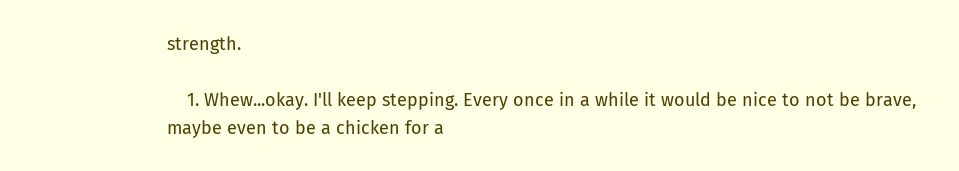strength.

    1. Whew...okay. I'll keep stepping. Every once in a while it would be nice to not be brave, maybe even to be a chicken for a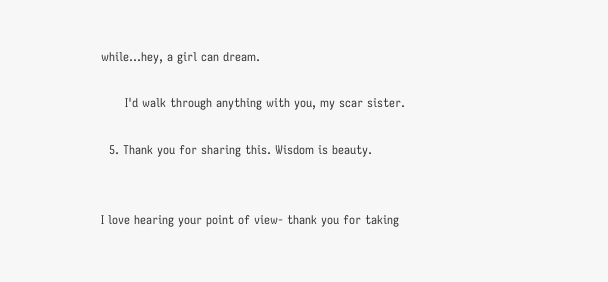while...hey, a girl can dream.

      I'd walk through anything with you, my scar sister.

  5. Thank you for sharing this. Wisdom is beauty.


I love hearing your point of view- thank you for taking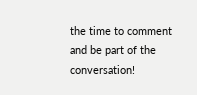the time to comment and be part of the conversation!